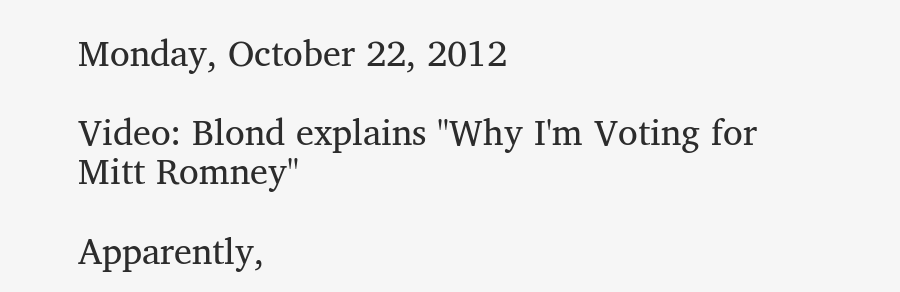Monday, October 22, 2012

Video: Blond explains "Why I'm Voting for Mitt Romney"

Apparently,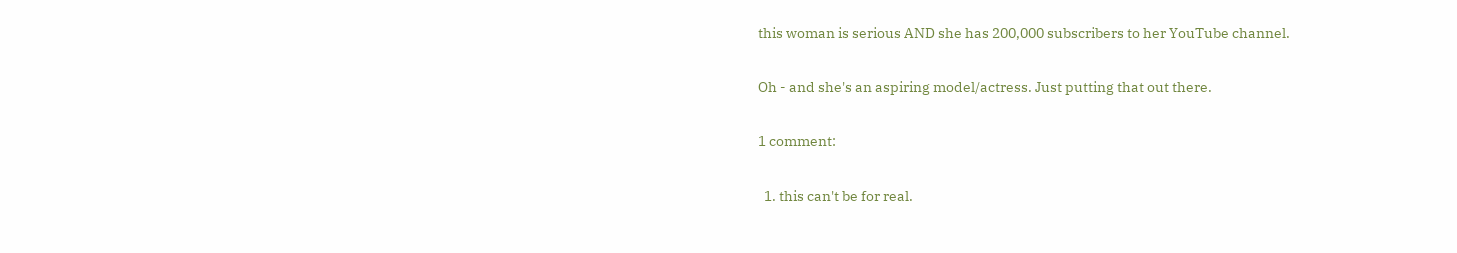this woman is serious AND she has 200,000 subscribers to her YouTube channel.

Oh - and she's an aspiring model/actress. Just putting that out there.

1 comment:

  1. this can't be for real.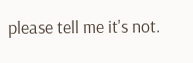please tell me it's not.